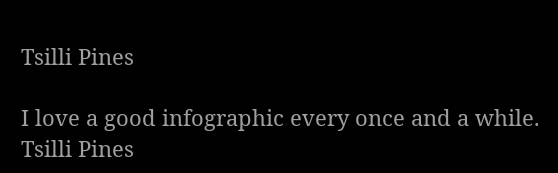Tsilli Pines

I love a good infographic every once and a while. Tsilli Pines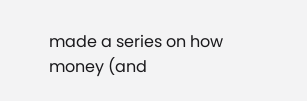made a series on how money (and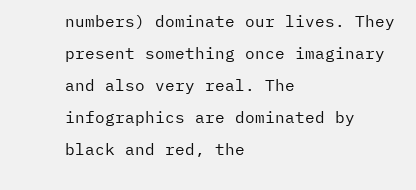numbers) dominate our lives. They present something once imaginary and also very real. The infographics are dominated by black and red, the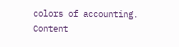colors of accounting. Content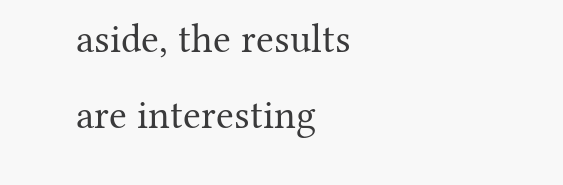aside, the results are interesting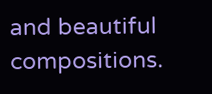and beautiful compositions.